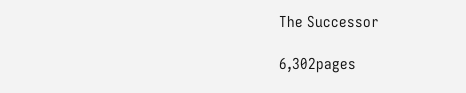The Successor

6,302pages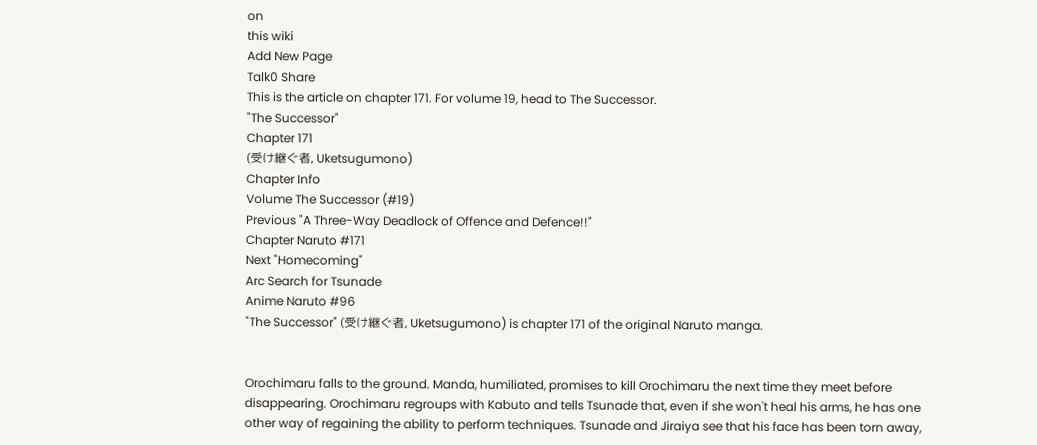on
this wiki
Add New Page
Talk0 Share
This is the article on chapter 171. For volume 19, head to The Successor.
"The Successor"
Chapter 171
(受け継ぐ者, Uketsugumono)
Chapter Info
Volume The Successor (#19)
Previous "A Three-Way Deadlock of Offence and Defence!!"
Chapter Naruto #171
Next "Homecoming"
Arc Search for Tsunade
Anime Naruto #96
"The Successor" (受け継ぐ者, Uketsugumono) is chapter 171 of the original Naruto manga.


Orochimaru falls to the ground. Manda, humiliated, promises to kill Orochimaru the next time they meet before disappearing. Orochimaru regroups with Kabuto and tells Tsunade that, even if she won't heal his arms, he has one other way of regaining the ability to perform techniques. Tsunade and Jiraiya see that his face has been torn away,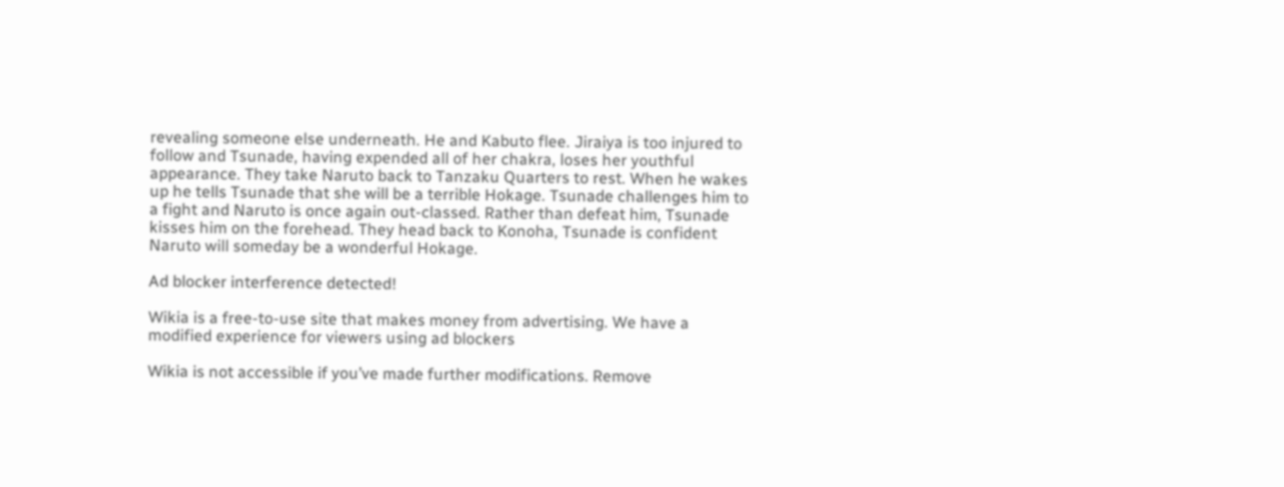revealing someone else underneath. He and Kabuto flee. Jiraiya is too injured to follow and Tsunade, having expended all of her chakra, loses her youthful appearance. They take Naruto back to Tanzaku Quarters to rest. When he wakes up he tells Tsunade that she will be a terrible Hokage. Tsunade challenges him to a fight and Naruto is once again out-classed. Rather than defeat him, Tsunade kisses him on the forehead. They head back to Konoha, Tsunade is confident Naruto will someday be a wonderful Hokage.

Ad blocker interference detected!

Wikia is a free-to-use site that makes money from advertising. We have a modified experience for viewers using ad blockers

Wikia is not accessible if you’ve made further modifications. Remove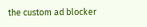the custom ad blocker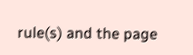rule(s) and the page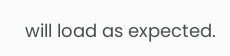will load as expected.